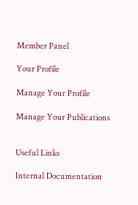Member Panel

Your Profile

Manage Your Profile

Manage Your Publications


Useful Links

Internal Documentation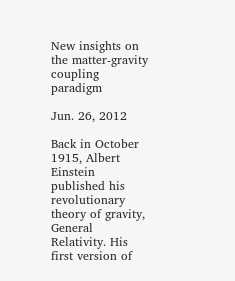New insights on the matter-gravity coupling paradigm

Jun. 26, 2012

Back in October 1915, Albert Einstein published his revolutionary theory of gravity, General Relativity. His first version of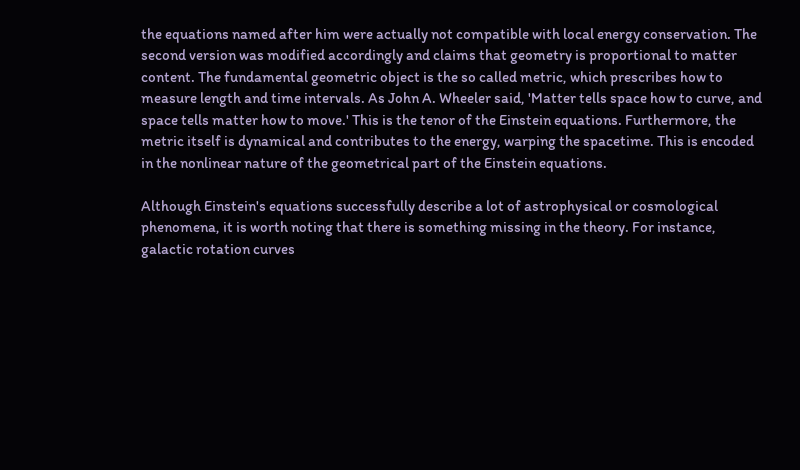the equations named after him were actually not compatible with local energy conservation. The second version was modified accordingly and claims that geometry is proportional to matter content. The fundamental geometric object is the so called metric, which prescribes how to measure length and time intervals. As John A. Wheeler said, 'Matter tells space how to curve, and space tells matter how to move.' This is the tenor of the Einstein equations. Furthermore, the metric itself is dynamical and contributes to the energy, warping the spacetime. This is encoded in the nonlinear nature of the geometrical part of the Einstein equations.

Although Einstein's equations successfully describe a lot of astrophysical or cosmological phenomena, it is worth noting that there is something missing in the theory. For instance, galactic rotation curves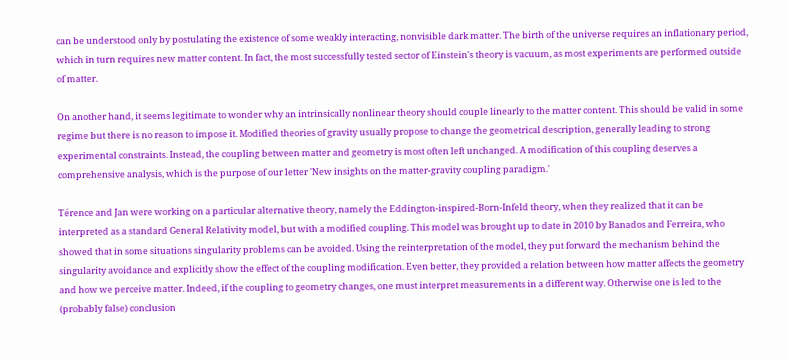can be understood only by postulating the existence of some weakly interacting, nonvisible dark matter. The birth of the universe requires an inflationary period, which in turn requires new matter content. In fact, the most successfully tested sector of Einstein's theory is vacuum, as most experiments are performed outside of matter.

On another hand, it seems legitimate to wonder why an intrinsically nonlinear theory should couple linearly to the matter content. This should be valid in some regime but there is no reason to impose it. Modified theories of gravity usually propose to change the geometrical description, generally leading to strong experimental constraints. Instead, the coupling between matter and geometry is most often left unchanged. A modification of this coupling deserves a comprehensive analysis, which is the purpose of our letter 'New insights on the matter-gravity coupling paradigm.'

Térence and Jan were working on a particular alternative theory, namely the Eddington-inspired-Born-Infeld theory, when they realized that it can be interpreted as a standard General Relativity model, but with a modified coupling. This model was brought up to date in 2010 by Banados and Ferreira, who showed that in some situations singularity problems can be avoided. Using the reinterpretation of the model, they put forward the mechanism behind the singularity avoidance and explicitly show the effect of the coupling modification. Even better, they provided a relation between how matter affects the geometry and how we perceive matter. Indeed, if the coupling to geometry changes, one must interpret measurements in a different way. Otherwise one is led to the (probably false) conclusion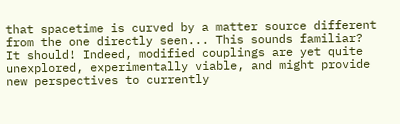that spacetime is curved by a matter source different from the one directly seen... This sounds familiar? It should! Indeed, modified couplings are yet quite unexplored, experimentally viable, and might provide new perspectives to currently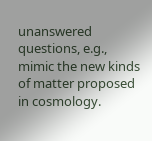unanswered questions, e.g., mimic the new kinds of matter proposed in cosmology.